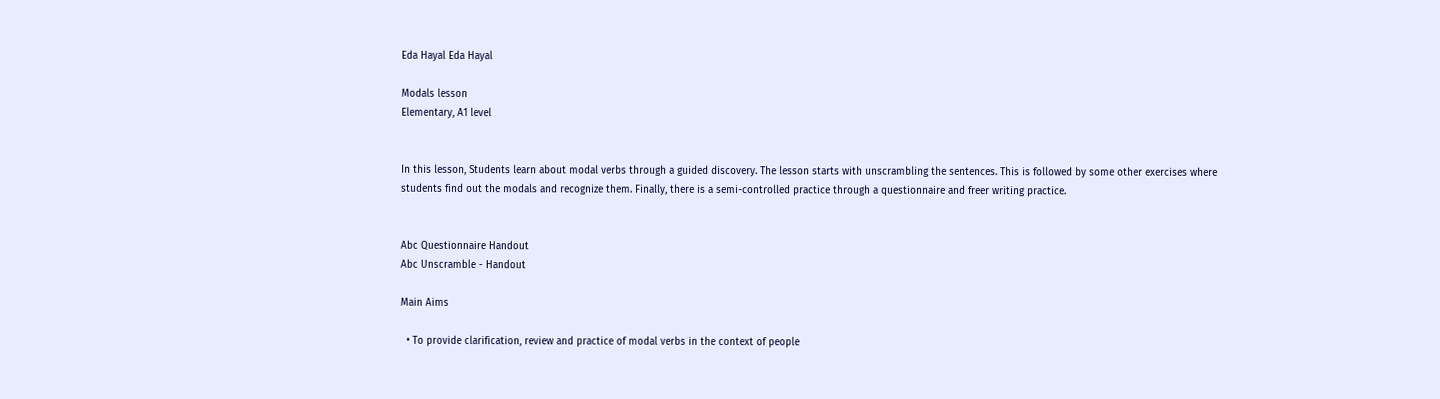Eda Hayal Eda Hayal

Modals lesson
Elementary, A1 level


In this lesson, Students learn about modal verbs through a guided discovery. The lesson starts with unscrambling the sentences. This is followed by some other exercises where students find out the modals and recognize them. Finally, there is a semi-controlled practice through a questionnaire and freer writing practice.


Abc Questionnaire Handout
Abc Unscramble - Handout

Main Aims

  • To provide clarification, review and practice of modal verbs in the context of people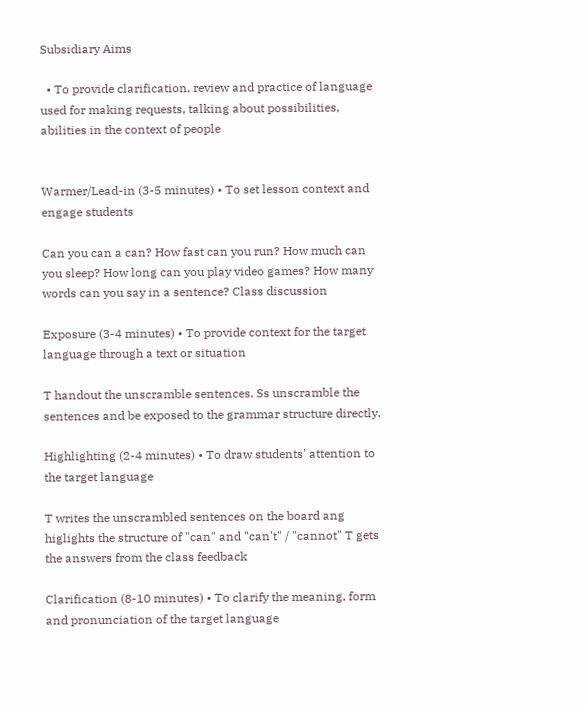Subsidiary Aims

  • To provide clarification, review and practice of language used for making requests, talking about possibilities, abilities in the context of people


Warmer/Lead-in (3-5 minutes) • To set lesson context and engage students

Can you can a can? How fast can you run? How much can you sleep? How long can you play video games? How many words can you say in a sentence? Class discussion

Exposure (3-4 minutes) • To provide context for the target language through a text or situation

T handout the unscramble sentences. Ss unscramble the sentences and be exposed to the grammar structure directly.

Highlighting (2-4 minutes) • To draw students' attention to the target language

T writes the unscrambled sentences on the board ang higlights the structure of "can" and "can't" / "cannot" T gets the answers from the class feedback

Clarification (8-10 minutes) • To clarify the meaning, form and pronunciation of the target language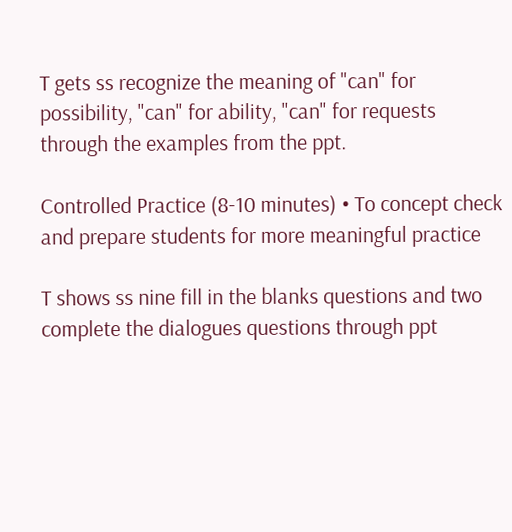T gets ss recognize the meaning of "can" for possibility, "can" for ability, "can" for requests through the examples from the ppt.

Controlled Practice (8-10 minutes) • To concept check and prepare students for more meaningful practice

T shows ss nine fill in the blanks questions and two complete the dialogues questions through ppt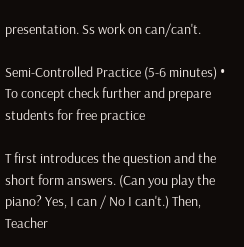presentation. Ss work on can/can't.

Semi-Controlled Practice (5-6 minutes) • To concept check further and prepare students for free practice

T first introduces the question and the short form answers. (Can you play the piano? Yes, I can / No I can't.) Then, Teacher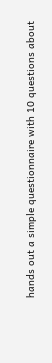hands out a simple questionnaire with 10 questions about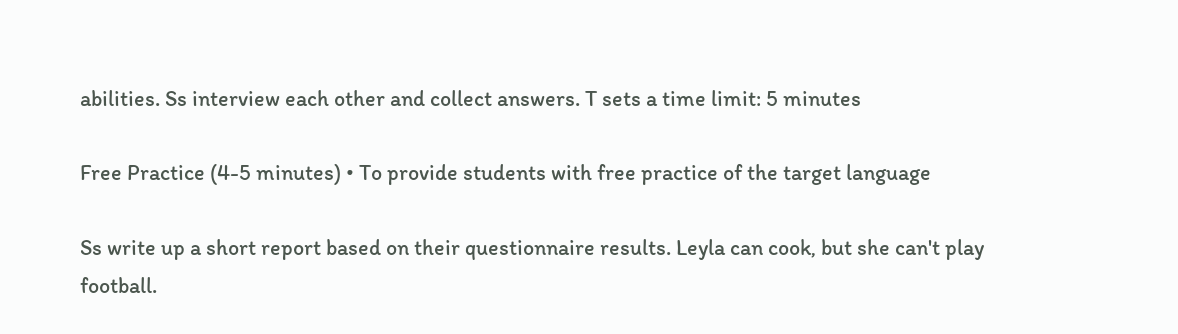abilities. Ss interview each other and collect answers. T sets a time limit: 5 minutes

Free Practice (4-5 minutes) • To provide students with free practice of the target language

Ss write up a short report based on their questionnaire results. Leyla can cook, but she can't play football.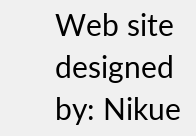Web site designed by: Nikue